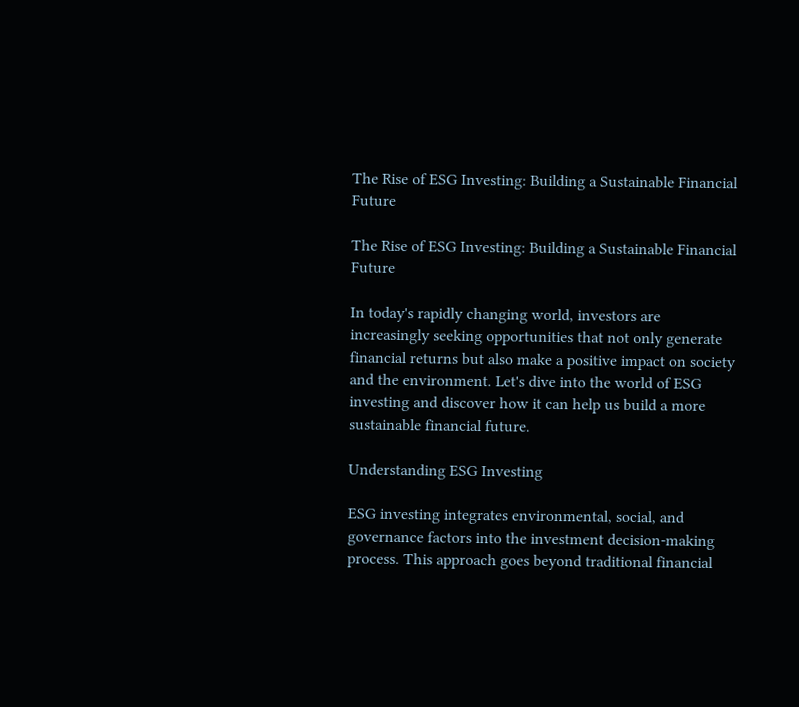The Rise of ESG Investing: Building a Sustainable Financial Future

The Rise of ESG Investing: Building a Sustainable Financial Future

In today's rapidly changing world, investors are increasingly seeking opportunities that not only generate financial returns but also make a positive impact on society and the environment. Let's dive into the world of ESG investing and discover how it can help us build a more sustainable financial future.

Understanding ESG Investing

ESG investing integrates environmental, social, and governance factors into the investment decision-making process. This approach goes beyond traditional financial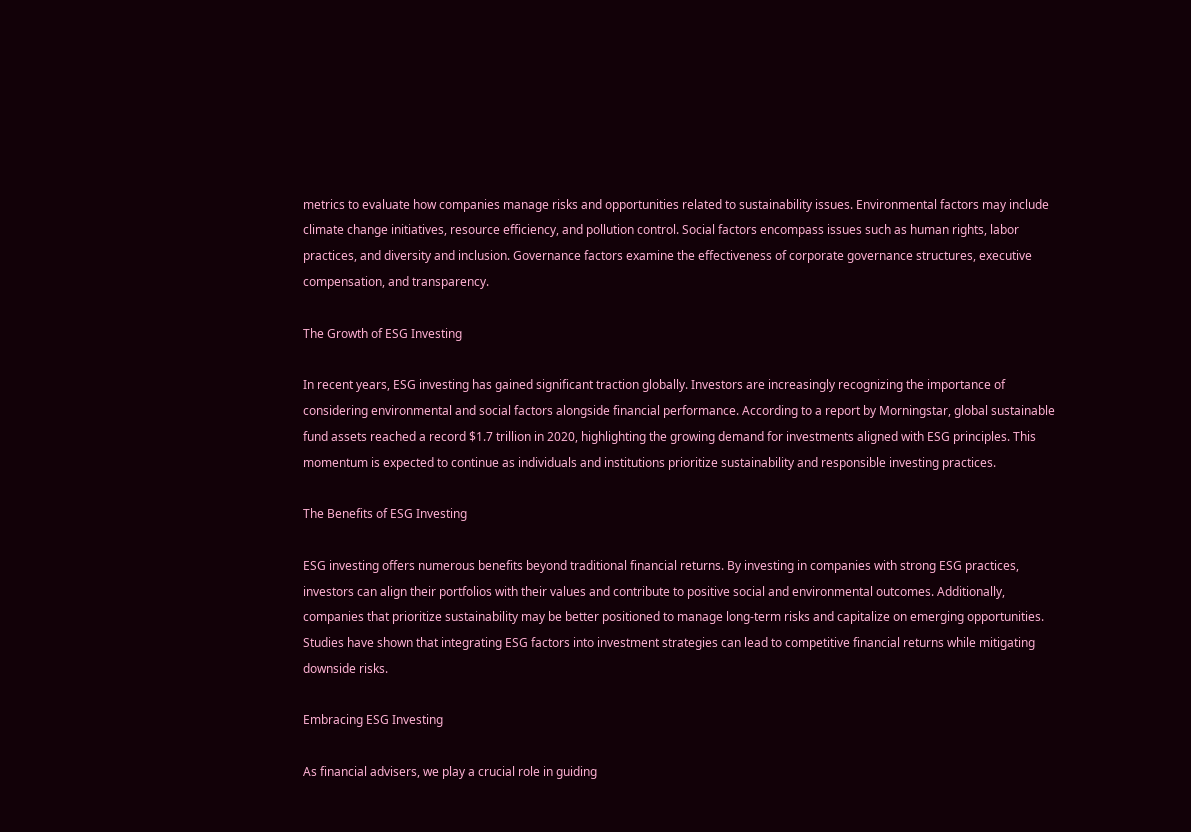metrics to evaluate how companies manage risks and opportunities related to sustainability issues. Environmental factors may include climate change initiatives, resource efficiency, and pollution control. Social factors encompass issues such as human rights, labor practices, and diversity and inclusion. Governance factors examine the effectiveness of corporate governance structures, executive compensation, and transparency.

The Growth of ESG Investing

In recent years, ESG investing has gained significant traction globally. Investors are increasingly recognizing the importance of considering environmental and social factors alongside financial performance. According to a report by Morningstar, global sustainable fund assets reached a record $1.7 trillion in 2020, highlighting the growing demand for investments aligned with ESG principles. This momentum is expected to continue as individuals and institutions prioritize sustainability and responsible investing practices.

The Benefits of ESG Investing

ESG investing offers numerous benefits beyond traditional financial returns. By investing in companies with strong ESG practices, investors can align their portfolios with their values and contribute to positive social and environmental outcomes. Additionally, companies that prioritize sustainability may be better positioned to manage long-term risks and capitalize on emerging opportunities. Studies have shown that integrating ESG factors into investment strategies can lead to competitive financial returns while mitigating downside risks.

Embracing ESG Investing

As financial advisers, we play a crucial role in guiding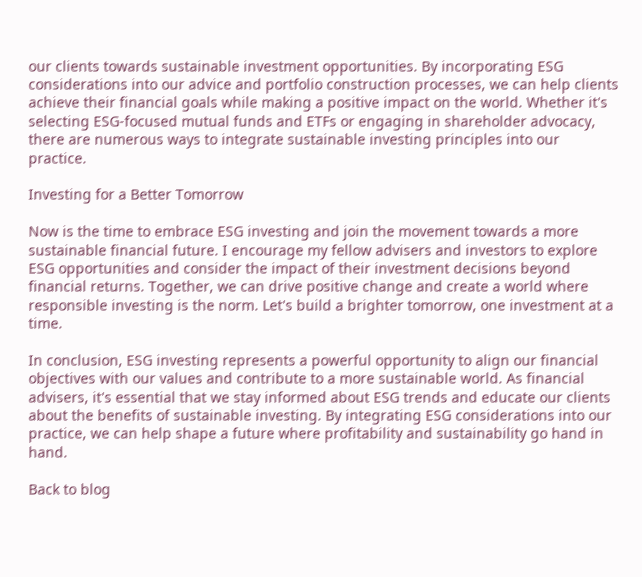our clients towards sustainable investment opportunities. By incorporating ESG considerations into our advice and portfolio construction processes, we can help clients achieve their financial goals while making a positive impact on the world. Whether it's selecting ESG-focused mutual funds and ETFs or engaging in shareholder advocacy, there are numerous ways to integrate sustainable investing principles into our practice.

Investing for a Better Tomorrow

Now is the time to embrace ESG investing and join the movement towards a more sustainable financial future. I encourage my fellow advisers and investors to explore ESG opportunities and consider the impact of their investment decisions beyond financial returns. Together, we can drive positive change and create a world where responsible investing is the norm. Let's build a brighter tomorrow, one investment at a time.

In conclusion, ESG investing represents a powerful opportunity to align our financial objectives with our values and contribute to a more sustainable world. As financial advisers, it's essential that we stay informed about ESG trends and educate our clients about the benefits of sustainable investing. By integrating ESG considerations into our practice, we can help shape a future where profitability and sustainability go hand in hand.

Back to blog